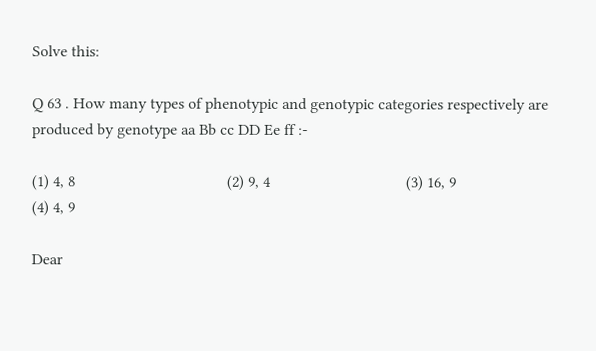Solve this:

Q 63 . How many types of phenotypic and genotypic categories respectively are produced by genotype aa Bb cc DD Ee ff :-

(1) 4, 8                                      (2) 9, 4                                  (3) 16, 9                                  (4) 4, 9

Dear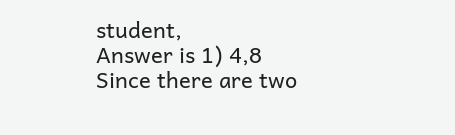student,
Answer is 1) 4,8
Since there are two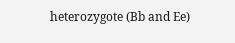heterozygote (Bb and Ee)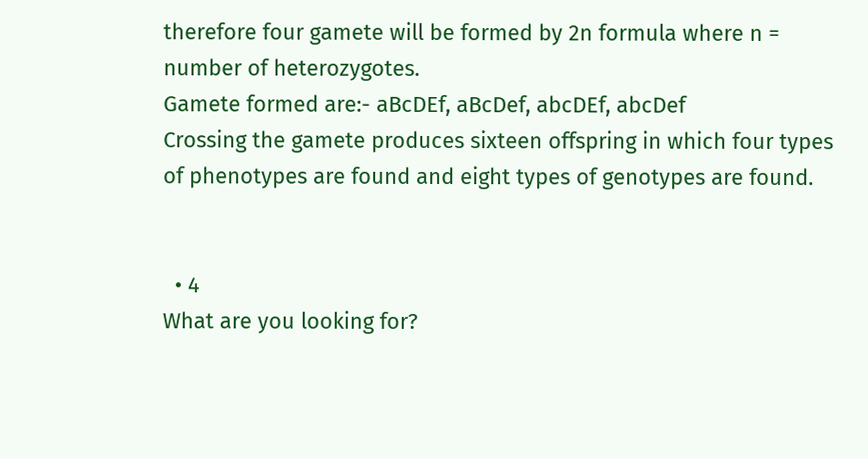therefore four gamete will be formed by 2n formula where n = number of heterozygotes.
Gamete formed are:- aBcDEf, aBcDef, abcDEf, abcDef
Crossing the gamete produces sixteen offspring in which four types of phenotypes are found and eight types of genotypes are found.


  • 4
What are you looking for?